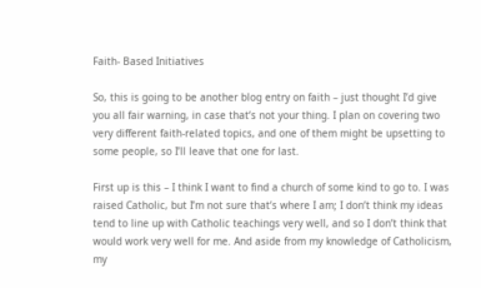Faith- Based Initiatives

So, this is going to be another blog entry on faith – just thought I’d give you all fair warning, in case that’s not your thing. I plan on covering two very different faith-related topics, and one of them might be upsetting to some people, so I’ll leave that one for last.

First up is this – I think I want to find a church of some kind to go to. I was raised Catholic, but I’m not sure that’s where I am; I don’t think my ideas tend to line up with Catholic teachings very well, and so I don’t think that would work very well for me. And aside from my knowledge of Catholicism, my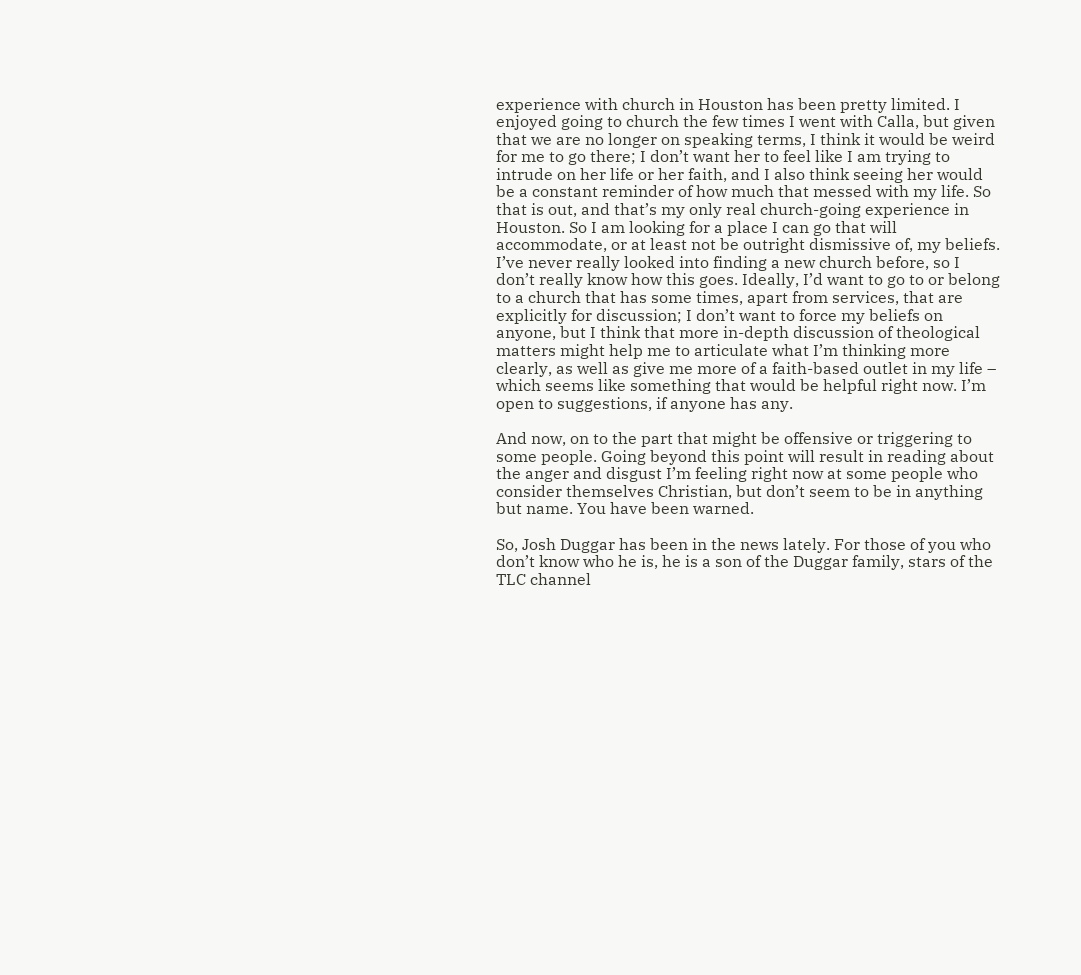experience with church in Houston has been pretty limited. I enjoyed going to church the few times I went with Calla, but given that we are no longer on speaking terms, I think it would be weird for me to go there; I don’t want her to feel like I am trying to intrude on her life or her faith, and I also think seeing her would be a constant reminder of how much that messed with my life. So that is out, and that’s my only real church-going experience in Houston. So I am looking for a place I can go that will accommodate, or at least not be outright dismissive of, my beliefs. I’ve never really looked into finding a new church before, so I don’t really know how this goes. Ideally, I’d want to go to or belong to a church that has some times, apart from services, that are explicitly for discussion; I don’t want to force my beliefs on anyone, but I think that more in-depth discussion of theological matters might help me to articulate what I’m thinking more clearly, as well as give me more of a faith-based outlet in my life – which seems like something that would be helpful right now. I’m open to suggestions, if anyone has any.

And now, on to the part that might be offensive or triggering to some people. Going beyond this point will result in reading about the anger and disgust I’m feeling right now at some people who consider themselves Christian, but don’t seem to be in anything but name. You have been warned.

So, Josh Duggar has been in the news lately. For those of you who don’t know who he is, he is a son of the Duggar family, stars of the TLC channel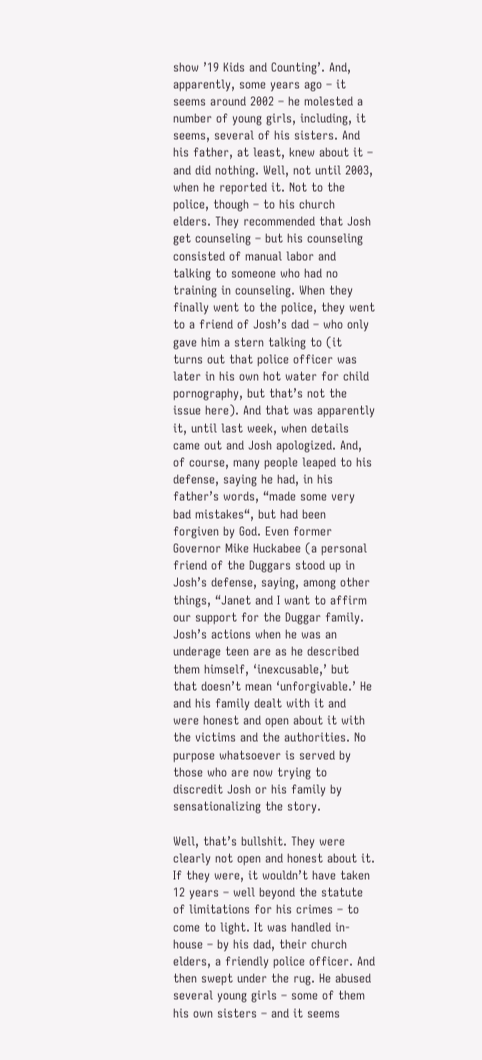show ’19 Kids and Counting’. And, apparently, some years ago – it seems around 2002 – he molested a number of young girls, including, it seems, several of his sisters. And his father, at least, knew about it – and did nothing. Well, not until 2003, when he reported it. Not to the police, though – to his church elders. They recommended that Josh get counseling – but his counseling consisted of manual labor and talking to someone who had no training in counseling. When they finally went to the police, they went to a friend of Josh’s dad – who only gave him a stern talking to (it turns out that police officer was later in his own hot water for child pornography, but that’s not the issue here). And that was apparently it, until last week, when details came out and Josh apologized. And, of course, many people leaped to his defense, saying he had, in his father’s words, “made some very bad mistakes“, but had been forgiven by God. Even former Governor Mike Huckabee (a personal friend of the Duggars stood up in Josh’s defense, saying, among other things, “Janet and I want to affirm our support for the Duggar family. Josh’s actions when he was an underage teen are as he described them himself, ‘inexcusable,’ but that doesn’t mean ‘unforgivable.’ He and his family dealt with it and were honest and open about it with the victims and the authorities. No purpose whatsoever is served by those who are now trying to discredit Josh or his family by sensationalizing the story.

Well, that’s bullshit. They were clearly not open and honest about it. If they were, it wouldn’t have taken 12 years – well beyond the statute of limitations for his crimes – to come to light. It was handled in-house – by his dad, their church elders, a friendly police officer. And then swept under the rug. He abused several young girls – some of them his own sisters – and it seems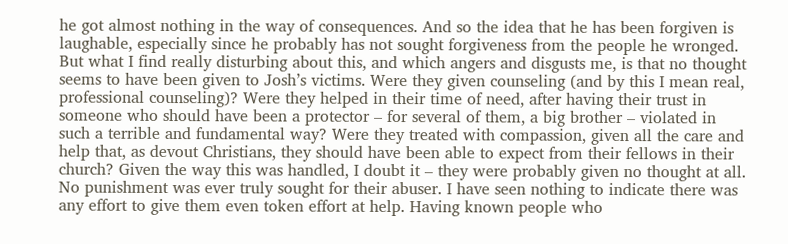he got almost nothing in the way of consequences. And so the idea that he has been forgiven is laughable, especially since he probably has not sought forgiveness from the people he wronged. But what I find really disturbing about this, and which angers and disgusts me, is that no thought seems to have been given to Josh’s victims. Were they given counseling (and by this I mean real, professional counseling)? Were they helped in their time of need, after having their trust in someone who should have been a protector – for several of them, a big brother – violated in such a terrible and fundamental way? Were they treated with compassion, given all the care and help that, as devout Christians, they should have been able to expect from their fellows in their church? Given the way this was handled, I doubt it – they were probably given no thought at all. No punishment was ever truly sought for their abuser. I have seen nothing to indicate there was any effort to give them even token effort at help. Having known people who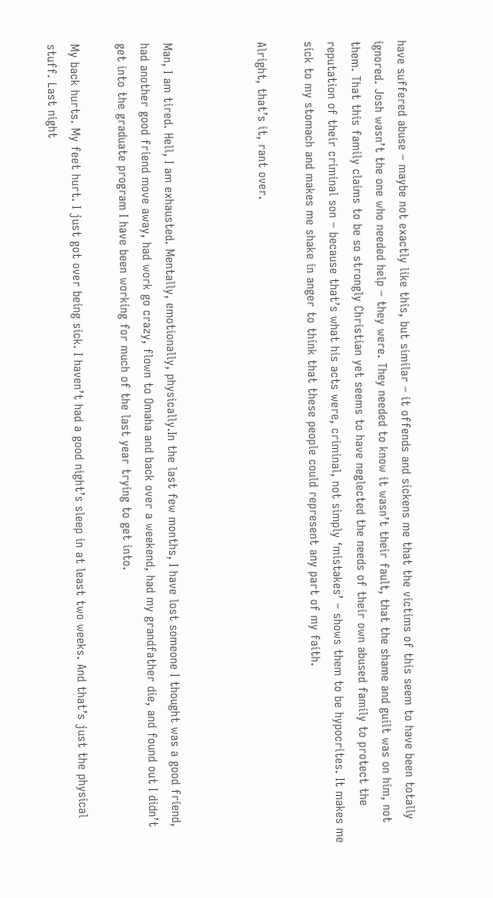have suffered abuse – maybe not exactly like this, but similar – it offends and sickens me that the victims of this seem to have been totally ignored. Josh wasn’t the one who needed help – they were. They needed to know it wasn’t their fault, that the shame and guilt was on him, not them. That this family claims to be so strongly Christian yet seems to have neglected the needs of their own abused family to protect the reputation of their criminal son – because that’s what his acts were, criminal, not simply ‘mistakes’ – shows them to be hypocrites. It makes me sick to my stomach and makes me shake in anger to think that these people could represent any part of my faith.

Alright, that’s it, rant over.



Man, I am tired. Hell, I am exhausted. Mentally, emotionally, physically.In the last few months, I have lost someone I thought was a good friend, had another good friend move away, had work go crazy, flown to Omaha and back over a weekend, had my grandfather die, and found out I didn’t get into the graduate program I have been working for much of the last year trying to get into.

My back hurts. My feet hurt. I just got over being sick. I haven’t had a good night’s sleep in at least two weeks. And that’s just the physical stuff. Last night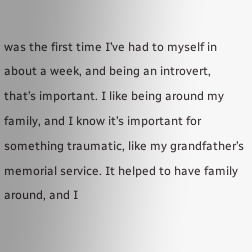was the first time I’ve had to myself in about a week, and being an introvert, that’s important. I like being around my family, and I know it’s important for something traumatic, like my grandfather’s memorial service. It helped to have family around, and I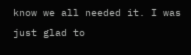know we all needed it. I was just glad to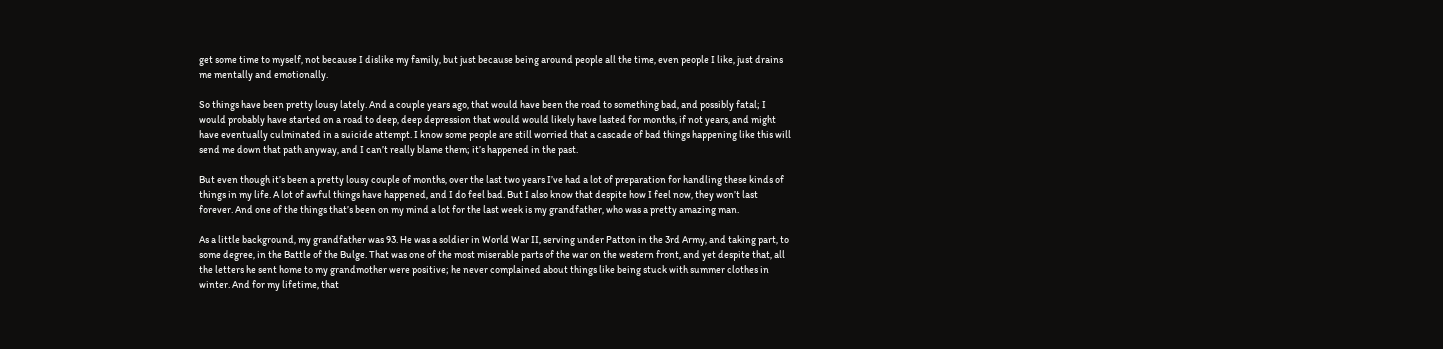get some time to myself, not because I dislike my family, but just because being around people all the time, even people I like, just drains me mentally and emotionally.

So things have been pretty lousy lately. And a couple years ago, that would have been the road to something bad, and possibly fatal; I would probably have started on a road to deep, deep depression that would would likely have lasted for months, if not years, and might have eventually culminated in a suicide attempt. I know some people are still worried that a cascade of bad things happening like this will send me down that path anyway, and I can’t really blame them; it’s happened in the past.

But even though it’s been a pretty lousy couple of months, over the last two years I’ve had a lot of preparation for handling these kinds of things in my life. A lot of awful things have happened, and I do feel bad. But I also know that despite how I feel now, they won’t last forever. And one of the things that’s been on my mind a lot for the last week is my grandfather, who was a pretty amazing man.

As a little background, my grandfather was 93. He was a soldier in World War II, serving under Patton in the 3rd Army, and taking part, to some degree, in the Battle of the Bulge. That was one of the most miserable parts of the war on the western front, and yet despite that, all the letters he sent home to my grandmother were positive; he never complained about things like being stuck with summer clothes in winter. And for my lifetime, that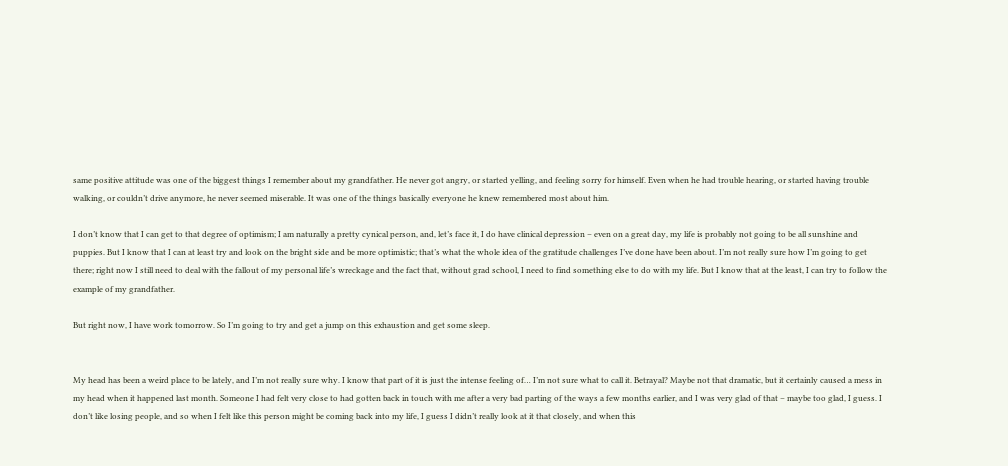same positive attitude was one of the biggest things I remember about my grandfather. He never got angry, or started yelling, and feeling sorry for himself. Even when he had trouble hearing, or started having trouble walking, or couldn’t drive anymore, he never seemed miserable. It was one of the things basically everyone he knew remembered most about him.

I don’t know that I can get to that degree of optimism; I am naturally a pretty cynical person, and, let’s face it, I do have clinical depression – even on a great day, my life is probably not going to be all sunshine and puppies. But I know that I can at least try and look on the bright side and be more optimistic; that’s what the whole idea of the gratitude challenges I’ve done have been about. I’m not really sure how I’m going to get there; right now I still need to deal with the fallout of my personal life’s wreckage and the fact that, without grad school, I need to find something else to do with my life. But I know that at the least, I can try to follow the example of my grandfather.

But right now, I have work tomorrow. So I’m going to try and get a jump on this exhaustion and get some sleep.


My head has been a weird place to be lately, and I’m not really sure why. I know that part of it is just the intense feeling of… I’m not sure what to call it. Betrayal? Maybe not that dramatic, but it certainly caused a mess in my head when it happened last month. Someone I had felt very close to had gotten back in touch with me after a very bad parting of the ways a few months earlier, and I was very glad of that – maybe too glad, I guess. I don’t like losing people, and so when I felt like this person might be coming back into my life, I guess I didn’t really look at it that closely, and when this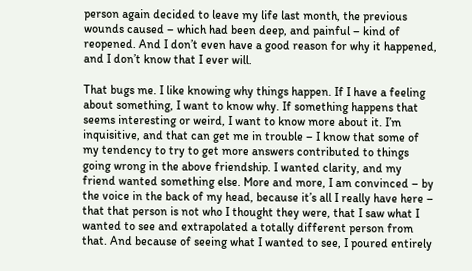person again decided to leave my life last month, the previous wounds caused – which had been deep, and painful – kind of reopened. And I don’t even have a good reason for why it happened, and I don’t know that I ever will.

That bugs me. I like knowing why things happen. If I have a feeling about something, I want to know why. If something happens that seems interesting or weird, I want to know more about it. I’m inquisitive, and that can get me in trouble – I know that some of my tendency to try to get more answers contributed to things going wrong in the above friendship. I wanted clarity, and my friend wanted something else. More and more, I am convinced – by the voice in the back of my head, because it’s all I really have here – that that person is not who I thought they were, that I saw what I wanted to see and extrapolated a totally different person from that. And because of seeing what I wanted to see, I poured entirely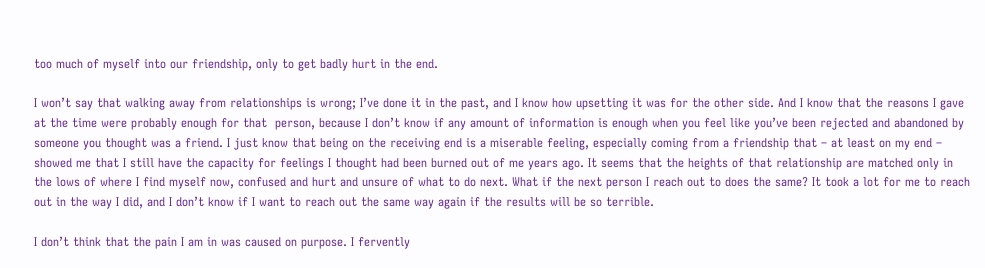too much of myself into our friendship, only to get badly hurt in the end.

I won’t say that walking away from relationships is wrong; I’ve done it in the past, and I know how upsetting it was for the other side. And I know that the reasons I gave at the time were probably enough for that  person, because I don’t know if any amount of information is enough when you feel like you’ve been rejected and abandoned by someone you thought was a friend. I just know that being on the receiving end is a miserable feeling, especially coming from a friendship that – at least on my end – showed me that I still have the capacity for feelings I thought had been burned out of me years ago. It seems that the heights of that relationship are matched only in the lows of where I find myself now, confused and hurt and unsure of what to do next. What if the next person I reach out to does the same? It took a lot for me to reach out in the way I did, and I don’t know if I want to reach out the same way again if the results will be so terrible.

I don’t think that the pain I am in was caused on purpose. I fervently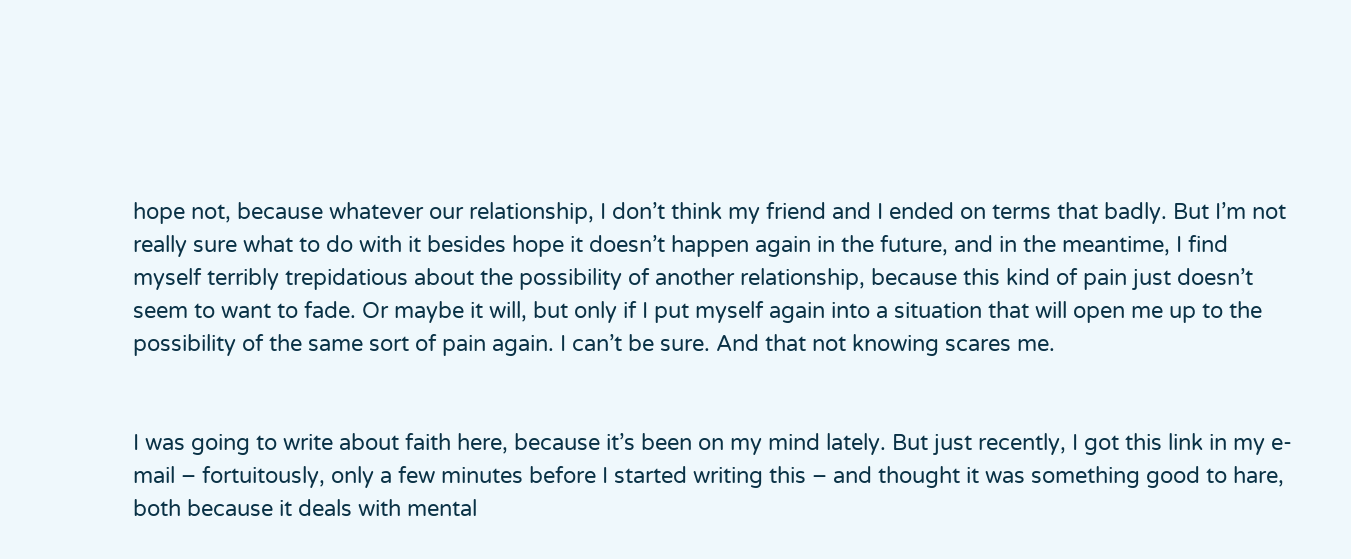hope not, because whatever our relationship, I don’t think my friend and I ended on terms that badly. But I’m not really sure what to do with it besides hope it doesn’t happen again in the future, and in the meantime, I find myself terribly trepidatious about the possibility of another relationship, because this kind of pain just doesn’t seem to want to fade. Or maybe it will, but only if I put myself again into a situation that will open me up to the possibility of the same sort of pain again. I can’t be sure. And that not knowing scares me.


I was going to write about faith here, because it’s been on my mind lately. But just recently, I got this link in my e-mail – fortuitously, only a few minutes before I started writing this – and thought it was something good to hare, both because it deals with mental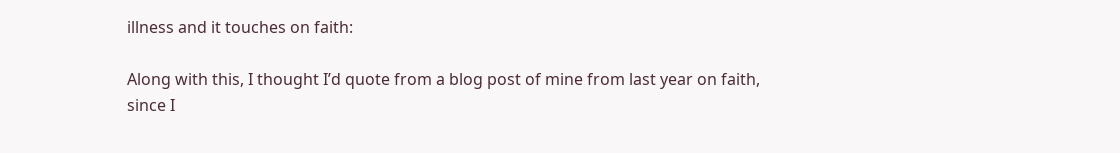illness and it touches on faith:

Along with this, I thought I’d quote from a blog post of mine from last year on faith, since I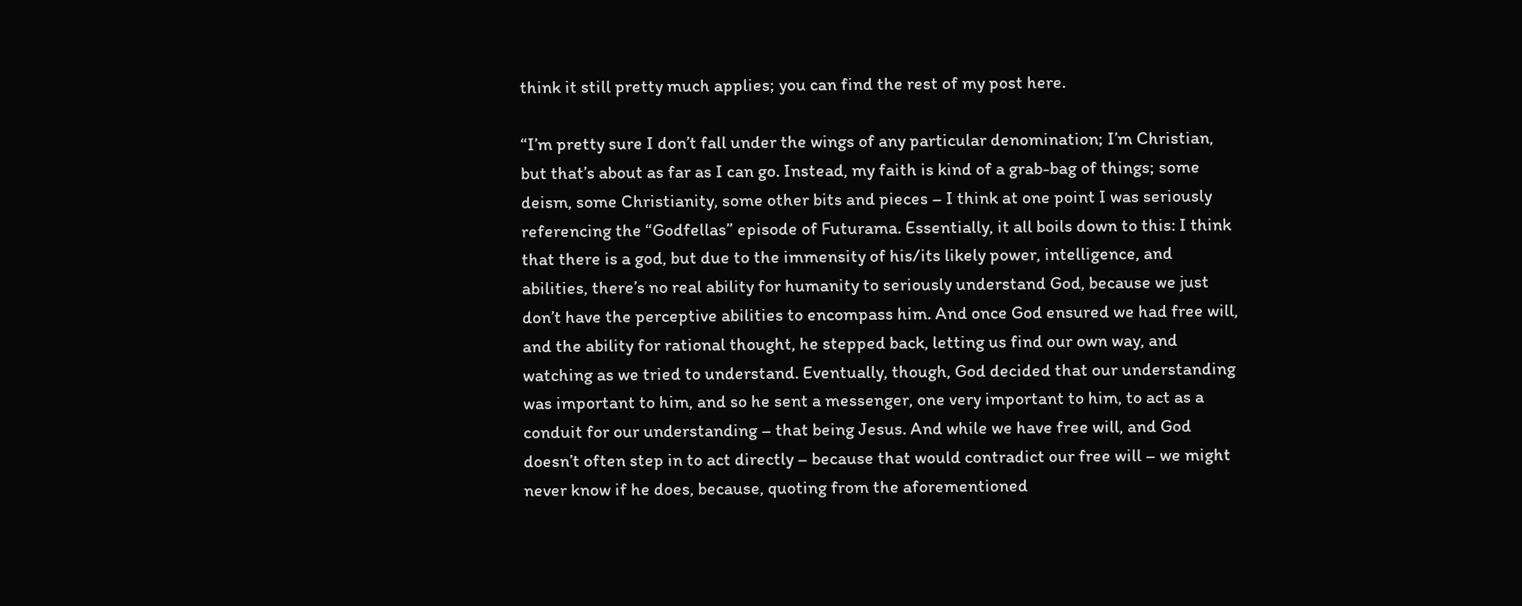think it still pretty much applies; you can find the rest of my post here.

“I’m pretty sure I don’t fall under the wings of any particular denomination; I’m Christian, but that’s about as far as I can go. Instead, my faith is kind of a grab-bag of things; some deism, some Christianity, some other bits and pieces – I think at one point I was seriously referencing the “Godfellas” episode of Futurama. Essentially, it all boils down to this: I think that there is a god, but due to the immensity of his/its likely power, intelligence, and abilities, there’s no real ability for humanity to seriously understand God, because we just don’t have the perceptive abilities to encompass him. And once God ensured we had free will, and the ability for rational thought, he stepped back, letting us find our own way, and watching as we tried to understand. Eventually, though, God decided that our understanding was important to him, and so he sent a messenger, one very important to him, to act as a conduit for our understanding – that being Jesus. And while we have free will, and God doesn’t often step in to act directly – because that would contradict our free will – we might never know if he does, because, quoting from the aforementioned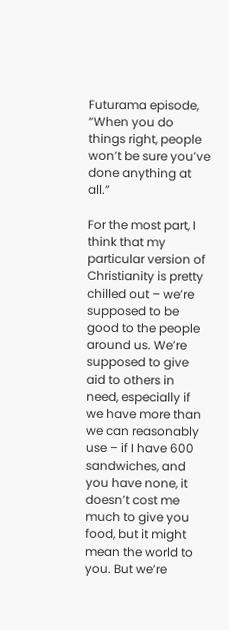Futurama episode, “When you do things right, people won’t be sure you’ve done anything at all.”

For the most part, I think that my particular version of Christianity is pretty chilled out – we’re supposed to be good to the people around us. We’re supposed to give aid to others in need, especially if we have more than we can reasonably use – if I have 600 sandwiches, and you have none, it doesn’t cost me much to give you food, but it might mean the world to you. But we’re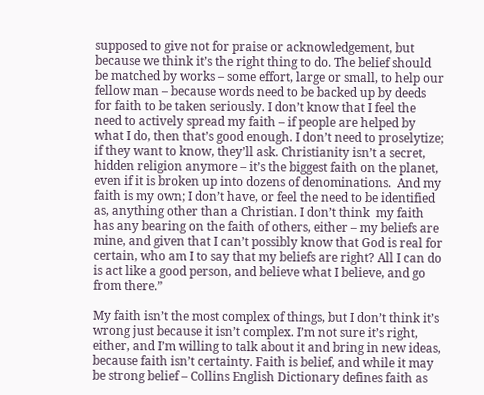supposed to give not for praise or acknowledgement, but because we think it’s the right thing to do. The belief should be matched by works – some effort, large or small, to help our fellow man – because words need to be backed up by deeds for faith to be taken seriously. I don’t know that I feel the need to actively spread my faith – if people are helped by what I do, then that’s good enough. I don’t need to proselytize; if they want to know, they’ll ask. Christianity isn’t a secret, hidden religion anymore – it’s the biggest faith on the planet, even if it is broken up into dozens of denominations.  And my faith is my own; I don’t have, or feel the need to be identified as, anything other than a Christian. I don’t think  my faith has any bearing on the faith of others, either – my beliefs are mine, and given that I can’t possibly know that God is real for certain, who am I to say that my beliefs are right? All I can do is act like a good person, and believe what I believe, and go from there.”

My faith isn’t the most complex of things, but I don’t think it’s wrong just because it isn’t complex. I’m not sure it’s right, either, and I’m willing to talk about it and bring in new ideas, because faith isn’t certainty. Faith is belief, and while it may be strong belief – Collins English Dictionary defines faith as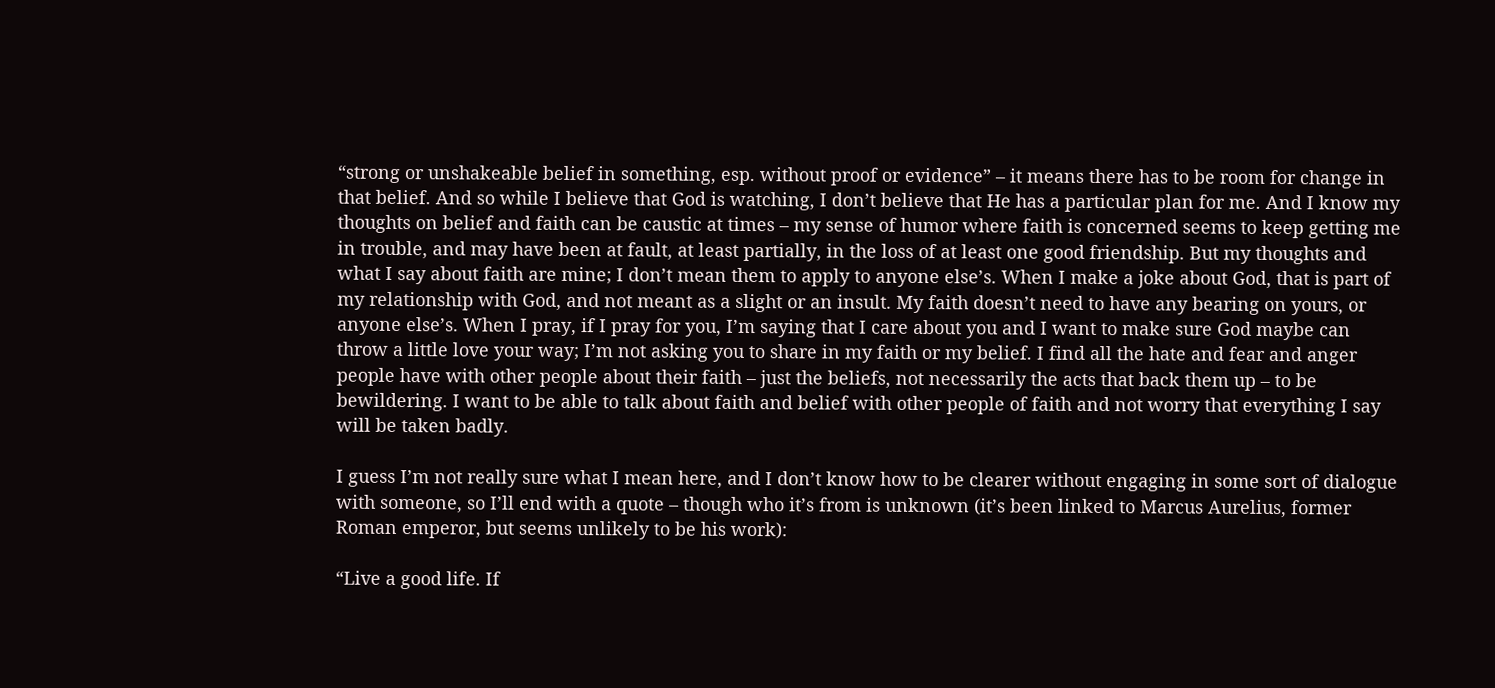“strong or unshakeable belief in something, esp. without proof or evidence” – it means there has to be room for change in that belief. And so while I believe that God is watching, I don’t believe that He has a particular plan for me. And I know my thoughts on belief and faith can be caustic at times – my sense of humor where faith is concerned seems to keep getting me in trouble, and may have been at fault, at least partially, in the loss of at least one good friendship. But my thoughts and what I say about faith are mine; I don’t mean them to apply to anyone else’s. When I make a joke about God, that is part of my relationship with God, and not meant as a slight or an insult. My faith doesn’t need to have any bearing on yours, or anyone else’s. When I pray, if I pray for you, I’m saying that I care about you and I want to make sure God maybe can throw a little love your way; I’m not asking you to share in my faith or my belief. I find all the hate and fear and anger people have with other people about their faith – just the beliefs, not necessarily the acts that back them up – to be bewildering. I want to be able to talk about faith and belief with other people of faith and not worry that everything I say will be taken badly.

I guess I’m not really sure what I mean here, and I don’t know how to be clearer without engaging in some sort of dialogue with someone, so I’ll end with a quote – though who it’s from is unknown (it’s been linked to Marcus Aurelius, former Roman emperor, but seems unlikely to be his work):

“Live a good life. If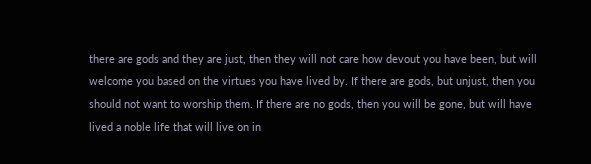there are gods and they are just, then they will not care how devout you have been, but will welcome you based on the virtues you have lived by. If there are gods, but unjust, then you should not want to worship them. If there are no gods, then you will be gone, but will have lived a noble life that will live on in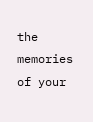the memories of your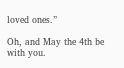loved ones.”

Oh, and May the 4th be with you.